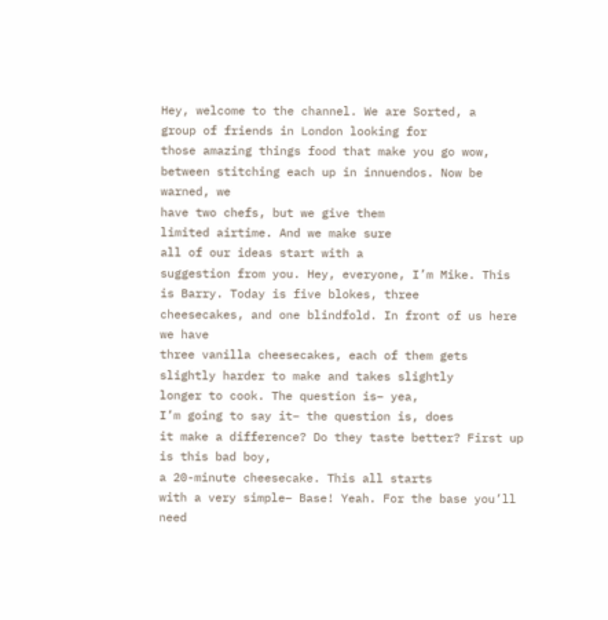Hey, welcome to the channel. We are Sorted, a
group of friends in London looking for
those amazing things food that make you go wow,
between stitching each up in innuendos. Now be warned, we
have two chefs, but we give them
limited airtime. And we make sure
all of our ideas start with a
suggestion from you. Hey, everyone, I’m Mike. This is Barry. Today is five blokes, three
cheesecakes, and one blindfold. In front of us here we have
three vanilla cheesecakes, each of them gets
slightly harder to make and takes slightly
longer to cook. The question is– yea,
I’m going to say it– the question is, does
it make a difference? Do they taste better? First up is this bad boy,
a 20-minute cheesecake. This all starts
with a very simple– Base! Yeah. For the base you’ll
need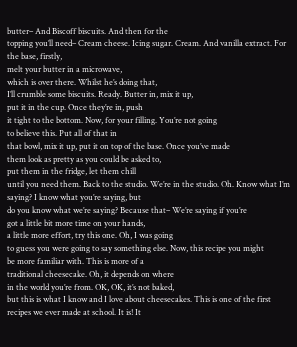butter– And Biscoff biscuits. And then for the
topping you’ll need– Cream cheese. Icing sugar. Cream. And vanilla extract. For the base, firstly,
melt your butter in a microwave,
which is over there. Whilst he’s doing that,
I’ll crumble some biscuits. Ready. Butter in, mix it up,
put it in the cup. Once they’re in, push
it tight to the bottom. Now, for your filling. You’re not going
to believe this. Put all of that in
that bowl, mix it up, put it on top of the base. Once you’ve made
them look as pretty as you could be asked to,
put them in the fridge, let them chill
until you need them. Back to the studio. We’re in the studio. Oh. Know what I’m saying? I know what you’re saying, but
do you know what we’re saying? Because that– We’re saying if you’re
got a little bit more time on your hands,
a little more effort, try this one. Oh, I was going
to guess you were going to say something else. Now, this recipe you might
be more familiar with. This is more of a
traditional cheesecake. Oh, it depends on where
in the world you’re from. OK, OK, it’s not baked,
but this is what I know and I love about cheesecakes. This is one of the first
recipes we ever made at school. It is! It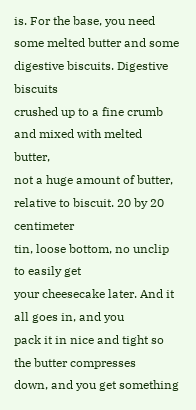is. For the base, you need
some melted butter and some digestive biscuits. Digestive biscuits
crushed up to a fine crumb and mixed with melted butter,
not a huge amount of butter, relative to biscuit. 20 by 20 centimeter
tin, loose bottom, no unclip to easily get
your cheesecake later. And it all goes in, and you
pack it in nice and tight so the butter compresses
down, and you get something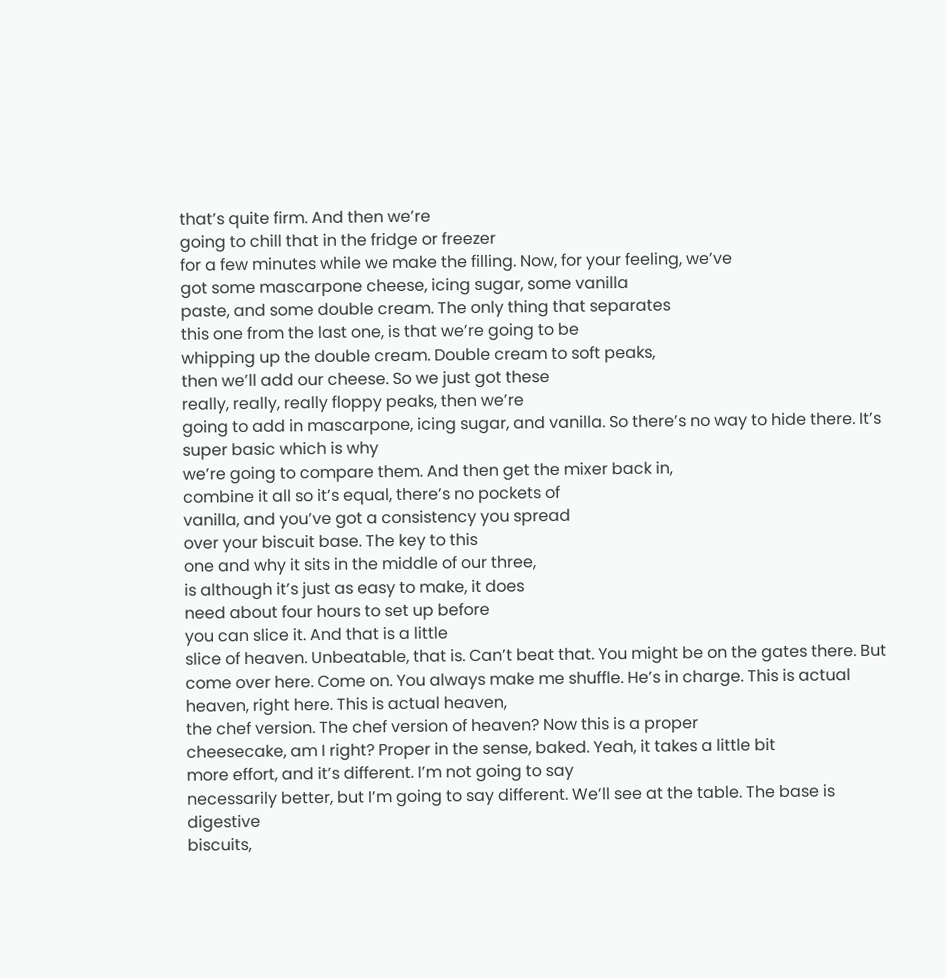that’s quite firm. And then we’re
going to chill that in the fridge or freezer
for a few minutes while we make the filling. Now, for your feeling, we’ve
got some mascarpone cheese, icing sugar, some vanilla
paste, and some double cream. The only thing that separates
this one from the last one, is that we’re going to be
whipping up the double cream. Double cream to soft peaks,
then we’ll add our cheese. So we just got these
really, really, really floppy peaks, then we’re
going to add in mascarpone, icing sugar, and vanilla. So there’s no way to hide there. It’s super basic which is why
we’re going to compare them. And then get the mixer back in,
combine it all so it’s equal, there’s no pockets of
vanilla, and you’ve got a consistency you spread
over your biscuit base. The key to this
one and why it sits in the middle of our three,
is although it’s just as easy to make, it does
need about four hours to set up before
you can slice it. And that is a little
slice of heaven. Unbeatable, that is. Can’t beat that. You might be on the gates there. But come over here. Come on. You always make me shuffle. He’s in charge. This is actual
heaven, right here. This is actual heaven,
the chef version. The chef version of heaven? Now this is a proper
cheesecake, am I right? Proper in the sense, baked. Yeah, it takes a little bit
more effort, and it’s different. I’m not going to say
necessarily better, but I’m going to say different. We’ll see at the table. The base is digestive
biscuits,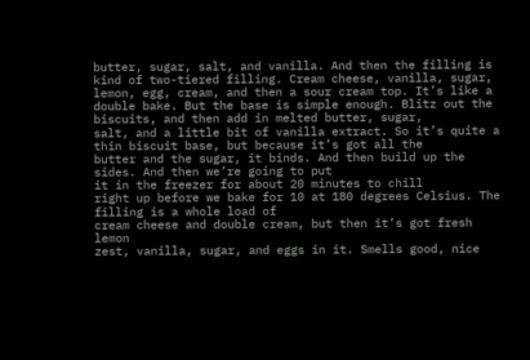butter, sugar, salt, and vanilla. And then the filling is
kind of two-tiered filling. Cream cheese, vanilla, sugar,
lemon, egg, cream, and then a sour cream top. It’s like a double bake. But the base is simple enough. Blitz out the
biscuits, and then add in melted butter, sugar,
salt, and a little bit of vanilla extract. So it’s quite a
thin biscuit base, but because it’s got all the
butter and the sugar, it binds. And then build up the sides. And then we’re going to put
it in the freezer for about 20 minutes to chill
right up before we bake for 10 at 180 degrees Celsius. The filling is a whole load of
cream cheese and double cream, but then it’s got fresh lemon
zest, vanilla, sugar, and eggs in it. Smells good, nice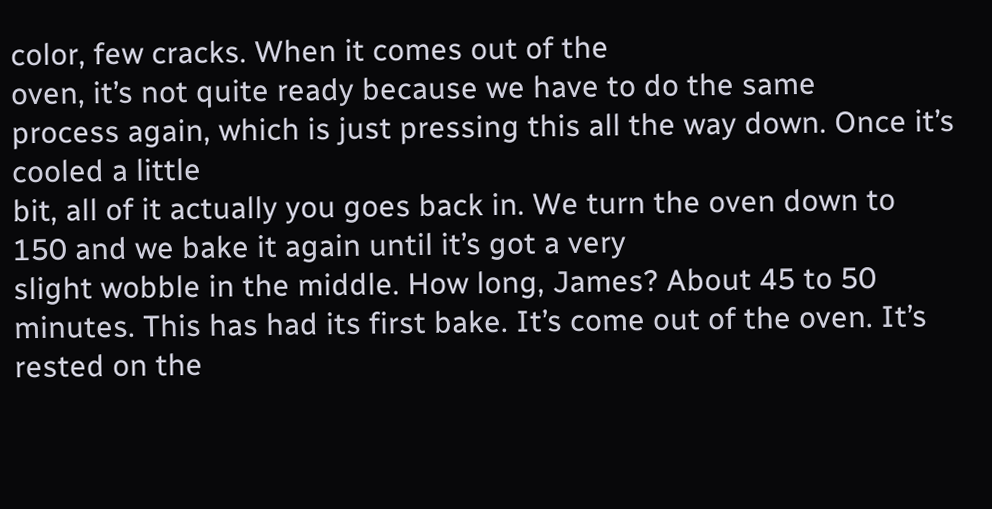color, few cracks. When it comes out of the
oven, it’s not quite ready because we have to do the same
process again, which is just pressing this all the way down. Once it’s cooled a little
bit, all of it actually you goes back in. We turn the oven down to
150 and we bake it again until it’s got a very
slight wobble in the middle. How long, James? About 45 to 50 minutes. This has had its first bake. It’s come out of the oven. It’s rested on the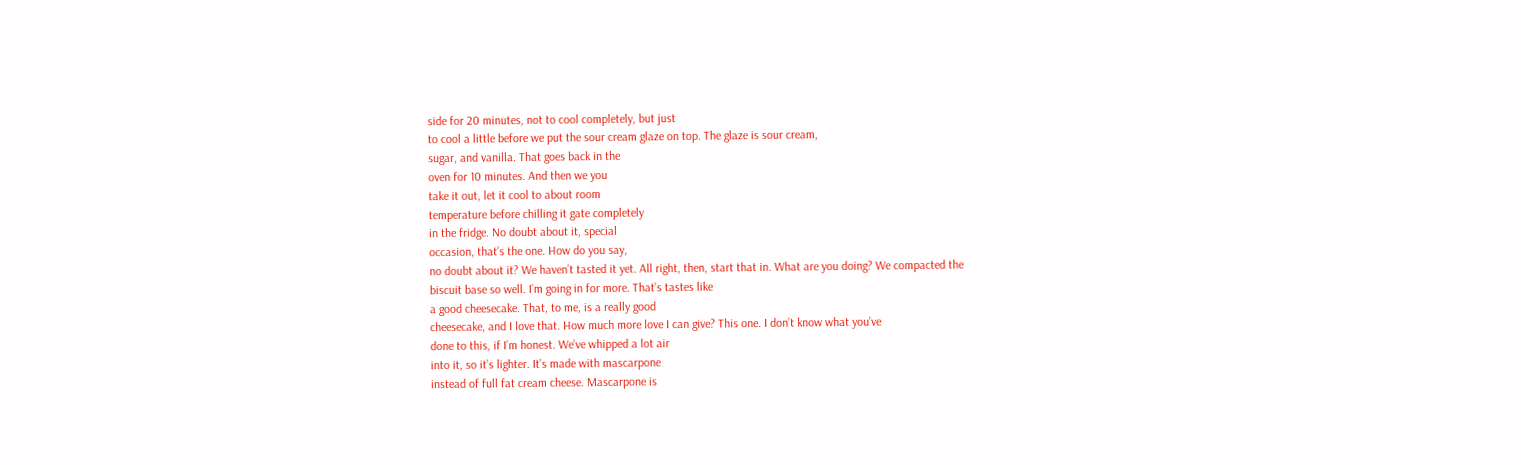side for 20 minutes, not to cool completely, but just
to cool a little before we put the sour cream glaze on top. The glaze is sour cream,
sugar, and vanilla. That goes back in the
oven for 10 minutes. And then we you
take it out, let it cool to about room
temperature before chilling it gate completely
in the fridge. No doubt about it, special
occasion, that’s the one. How do you say,
no doubt about it? We haven’t tasted it yet. All right, then, start that in. What are you doing? We compacted the
biscuit base so well. I’m going in for more. That’s tastes like
a good cheesecake. That, to me, is a really good
cheesecake, and I love that. How much more love I can give? This one. I don’t know what you’ve
done to this, if I’m honest. We’ve whipped a lot air
into it, so it’s lighter. It’s made with mascarpone
instead of full fat cream cheese. Mascarpone is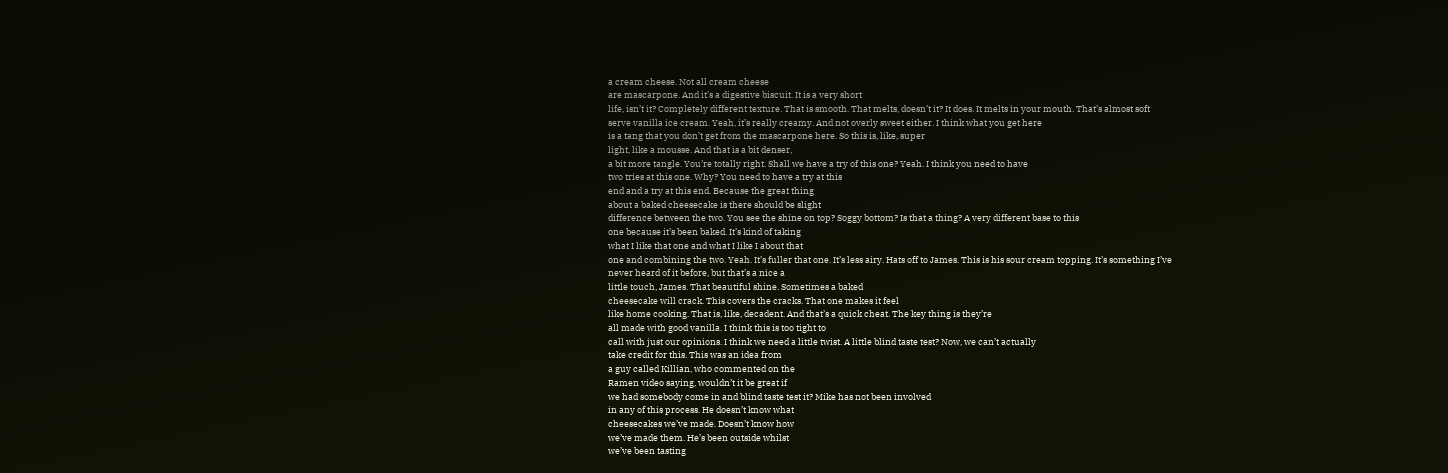a cream cheese. Not all cream cheese
are mascarpone. And it’s a digestive biscuit. It is a very short
life, isn’t it? Completely different texture. That is smooth. That melts, doesn’t it? It does. It melts in your mouth. That’s almost soft
serve vanilla ice cream. Yeah, it’s really creamy. And not overly sweet either. I think what you get here
is a tang that you don’t get from the mascarpone here. So this is, like, super
light, like a mousse. And that is a bit denser,
a bit more tangle. You’re totally right. Shall we have a try of this one? Yeah. I think you need to have
two tries at this one. Why? You need to have a try at this
end and a try at this end. Because the great thing
about a baked cheesecake is there should be slight
difference between the two. You see the shine on top? Soggy bottom? Is that a thing? A very different base to this
one because it’s been baked. It’s kind of taking
what I like that one and what I like I about that
one and combining the two. Yeah. It’s fuller that one. It’s less airy. Hats off to James. This is his sour cream topping. It’s something I’ve
never heard of it before, but that’s a nice a
little touch, James. That beautiful shine. Sometimes a baked
cheesecake will crack. This covers the cracks. That one makes it feel
like home cooking. That is, like, decadent. And that’s a quick cheat. The key thing is they’re
all made with good vanilla. I think this is too tight to
call with just our opinions. I think we need a little twist. A little blind taste test? Now, we can’t actually
take credit for this. This was an idea from
a guy called Killian, who commented on the
Ramen video saying, wouldn’t it be great if
we had somebody come in and blind taste test it? Mike has not been involved
in any of this process. He doesn’t know what
cheesecakes we’ve made. Doesn’t know how
we’ve made them. He’s been outside whilst
we’ve been tasting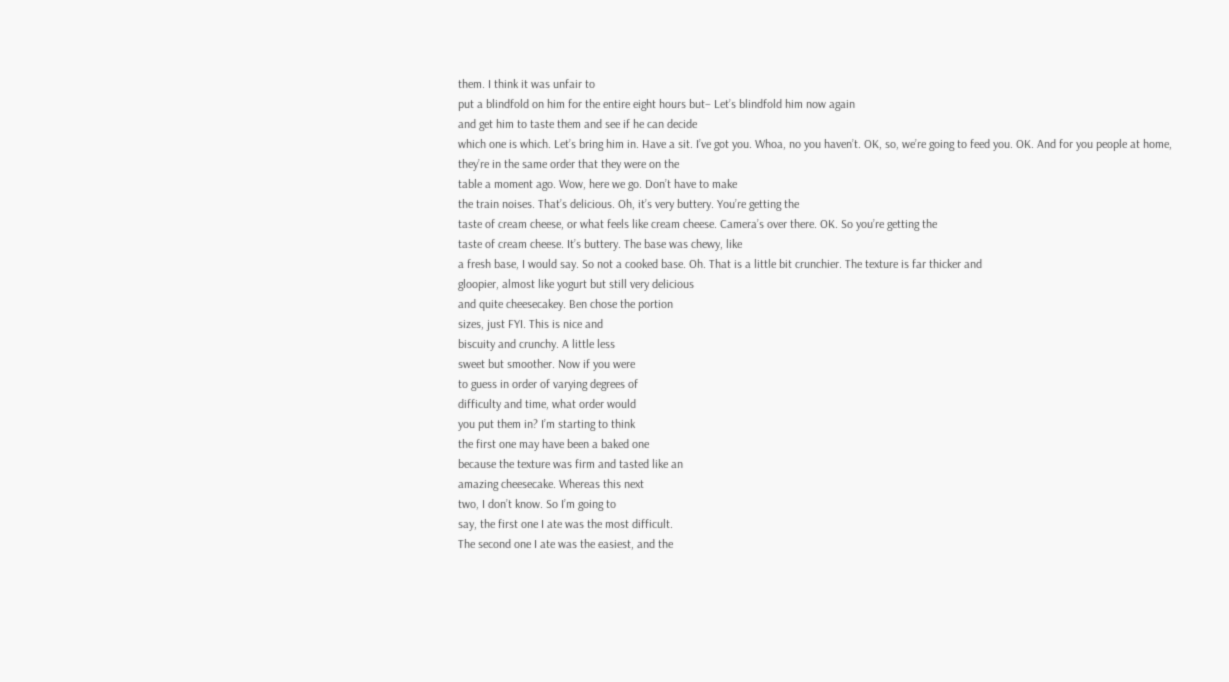them. I think it was unfair to
put a blindfold on him for the entire eight hours but– Let’s blindfold him now again
and get him to taste them and see if he can decide
which one is which. Let’s bring him in. Have a sit. I’ve got you. Whoa, no you haven’t. OK, so, we’re going to feed you. OK. And for you people at home,
they’re in the same order that they were on the
table a moment ago. Wow, here we go. Don’t have to make
the train noises. That’s delicious. Oh, it’s very buttery. You’re getting the
taste of cream cheese, or what feels like cream cheese. Camera’s over there. OK. So you’re getting the
taste of cream cheese. It’s buttery. The base was chewy, like
a fresh base, I would say. So not a cooked base. Oh. That is a little bit crunchier. The texture is far thicker and
gloopier, almost like yogurt but still very delicious
and quite cheesecakey. Ben chose the portion
sizes, just FYI. This is nice and
biscuity and crunchy. A little less
sweet but smoother. Now if you were
to guess in order of varying degrees of
difficulty and time, what order would
you put them in? I’m starting to think
the first one may have been a baked one
because the texture was firm and tasted like an
amazing cheesecake. Whereas this next
two, I don’t know. So I’m going to
say, the first one I ate was the most difficult.
The second one I ate was the easiest, and the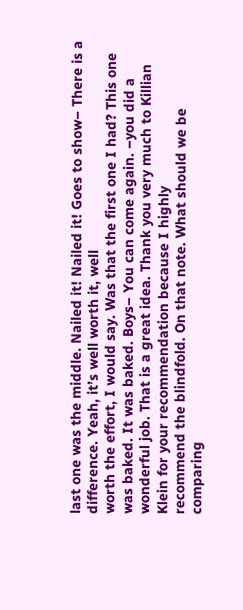last one was the middle. Nailed it! Nailed it! Goes to show– There is a difference. Yeah, it’s well worth it, well
worth the effort, I would say. Was that the first one I had? This one was baked. It was baked. Boys– You can come again. –you did a wonderful job. That is a great idea. Thank you very much to Killian
Klein for your recommendation because I highly
recommend the blindfold. On that note. What should we be
comparing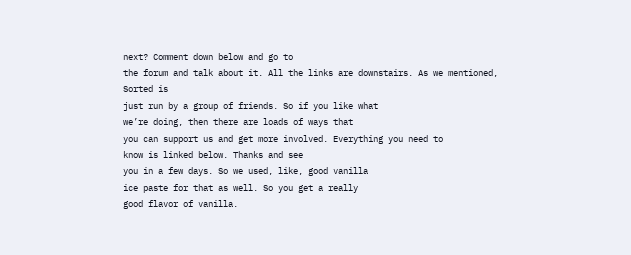next? Comment down below and go to
the forum and talk about it. All the links are downstairs. As we mentioned, Sorted is
just run by a group of friends. So if you like what
we’re doing, then there are loads of ways that
you can support us and get more involved. Everything you need to
know is linked below. Thanks and see
you in a few days. So we used, like, good vanilla
ice paste for that as well. So you get a really
good flavor of vanilla.